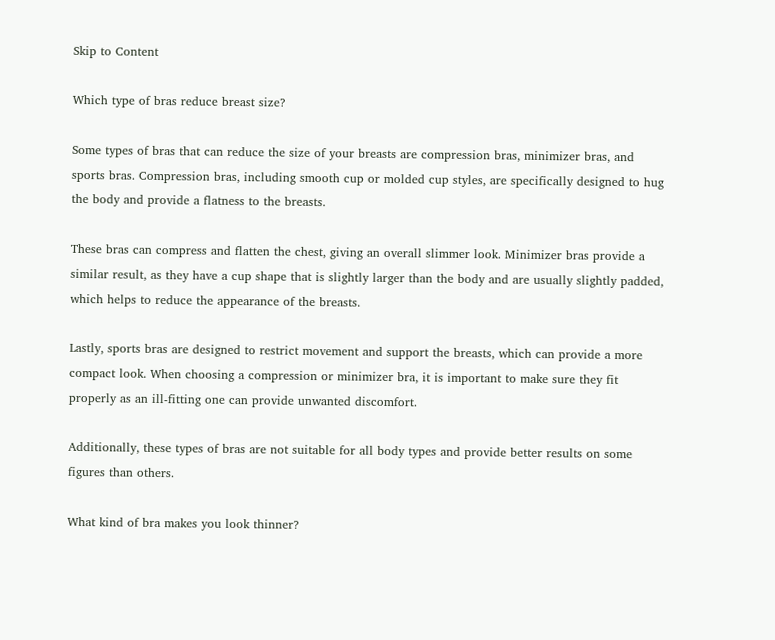Skip to Content

Which type of bras reduce breast size?

Some types of bras that can reduce the size of your breasts are compression bras, minimizer bras, and sports bras. Compression bras, including smooth cup or molded cup styles, are specifically designed to hug the body and provide a flatness to the breasts.

These bras can compress and flatten the chest, giving an overall slimmer look. Minimizer bras provide a similar result, as they have a cup shape that is slightly larger than the body and are usually slightly padded, which helps to reduce the appearance of the breasts.

Lastly, sports bras are designed to restrict movement and support the breasts, which can provide a more compact look. When choosing a compression or minimizer bra, it is important to make sure they fit properly as an ill-fitting one can provide unwanted discomfort.

Additionally, these types of bras are not suitable for all body types and provide better results on some figures than others.

What kind of bra makes you look thinner?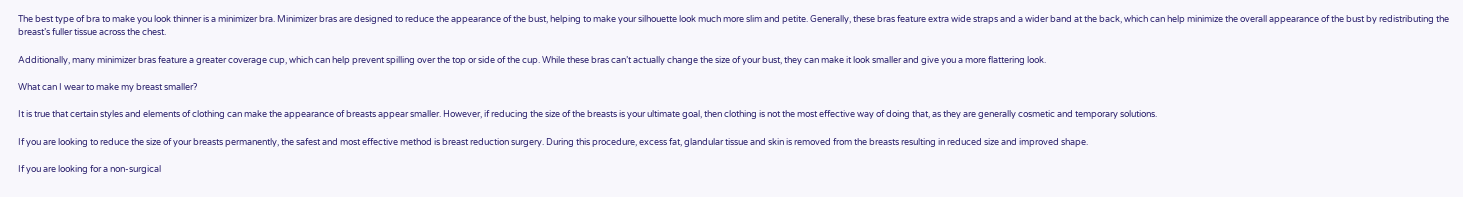The best type of bra to make you look thinner is a minimizer bra. Minimizer bras are designed to reduce the appearance of the bust, helping to make your silhouette look much more slim and petite. Generally, these bras feature extra wide straps and a wider band at the back, which can help minimize the overall appearance of the bust by redistributing the breast’s fuller tissue across the chest.

Additionally, many minimizer bras feature a greater coverage cup, which can help prevent spilling over the top or side of the cup. While these bras can’t actually change the size of your bust, they can make it look smaller and give you a more flattering look.

What can I wear to make my breast smaller?

It is true that certain styles and elements of clothing can make the appearance of breasts appear smaller. However, if reducing the size of the breasts is your ultimate goal, then clothing is not the most effective way of doing that, as they are generally cosmetic and temporary solutions.

If you are looking to reduce the size of your breasts permanently, the safest and most effective method is breast reduction surgery. During this procedure, excess fat, glandular tissue and skin is removed from the breasts resulting in reduced size and improved shape.

If you are looking for a non-surgical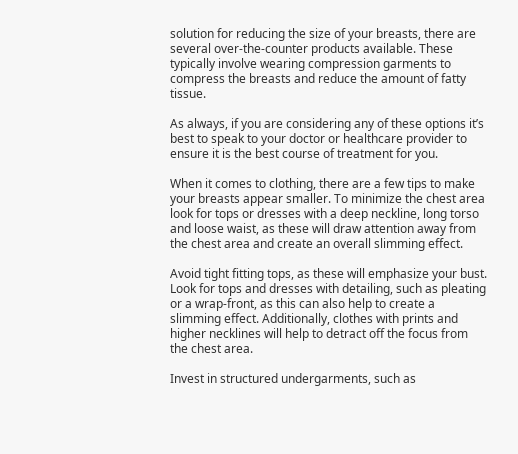solution for reducing the size of your breasts, there are several over-the-counter products available. These typically involve wearing compression garments to compress the breasts and reduce the amount of fatty tissue.

As always, if you are considering any of these options it’s best to speak to your doctor or healthcare provider to ensure it is the best course of treatment for you.

When it comes to clothing, there are a few tips to make your breasts appear smaller. To minimize the chest area look for tops or dresses with a deep neckline, long torso and loose waist, as these will draw attention away from the chest area and create an overall slimming effect.

Avoid tight fitting tops, as these will emphasize your bust. Look for tops and dresses with detailing, such as pleating or a wrap-front, as this can also help to create a slimming effect. Additionally, clothes with prints and higher necklines will help to detract off the focus from the chest area.

Invest in structured undergarments, such as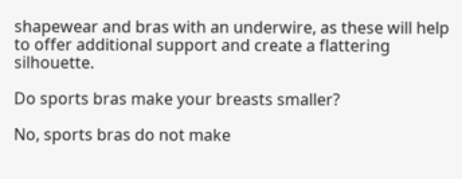shapewear and bras with an underwire, as these will help to offer additional support and create a flattering silhouette.

Do sports bras make your breasts smaller?

No, sports bras do not make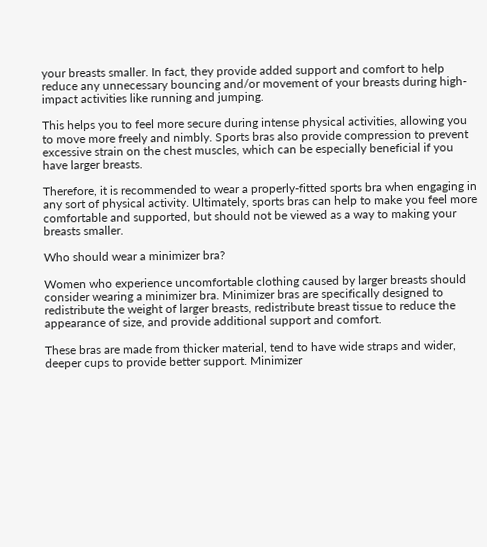your breasts smaller. In fact, they provide added support and comfort to help reduce any unnecessary bouncing and/or movement of your breasts during high-impact activities like running and jumping.

This helps you to feel more secure during intense physical activities, allowing you to move more freely and nimbly. Sports bras also provide compression to prevent excessive strain on the chest muscles, which can be especially beneficial if you have larger breasts.

Therefore, it is recommended to wear a properly-fitted sports bra when engaging in any sort of physical activity. Ultimately, sports bras can help to make you feel more comfortable and supported, but should not be viewed as a way to making your breasts smaller.

Who should wear a minimizer bra?

Women who experience uncomfortable clothing caused by larger breasts should consider wearing a minimizer bra. Minimizer bras are specifically designed to redistribute the weight of larger breasts, redistribute breast tissue to reduce the appearance of size, and provide additional support and comfort.

These bras are made from thicker material, tend to have wide straps and wider, deeper cups to provide better support. Minimizer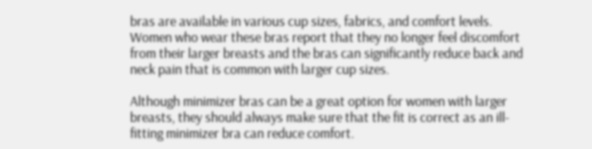bras are available in various cup sizes, fabrics, and comfort levels. Women who wear these bras report that they no longer feel discomfort from their larger breasts and the bras can significantly reduce back and neck pain that is common with larger cup sizes.

Although minimizer bras can be a great option for women with larger breasts, they should always make sure that the fit is correct as an ill-fitting minimizer bra can reduce comfort.